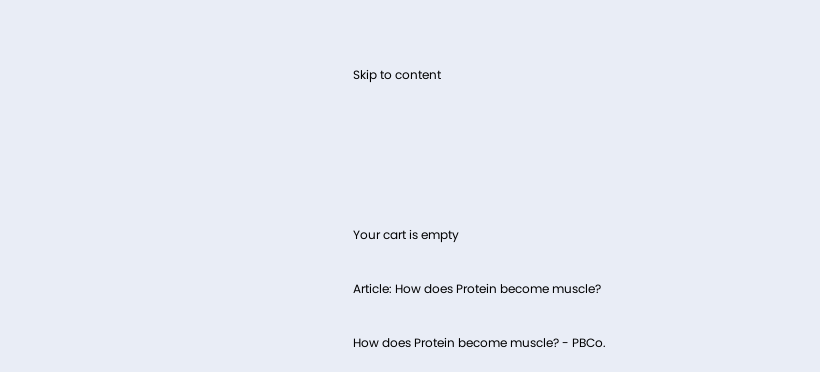Skip to content





Your cart is empty

Article: How does Protein become muscle?

How does Protein become muscle? - PBCo.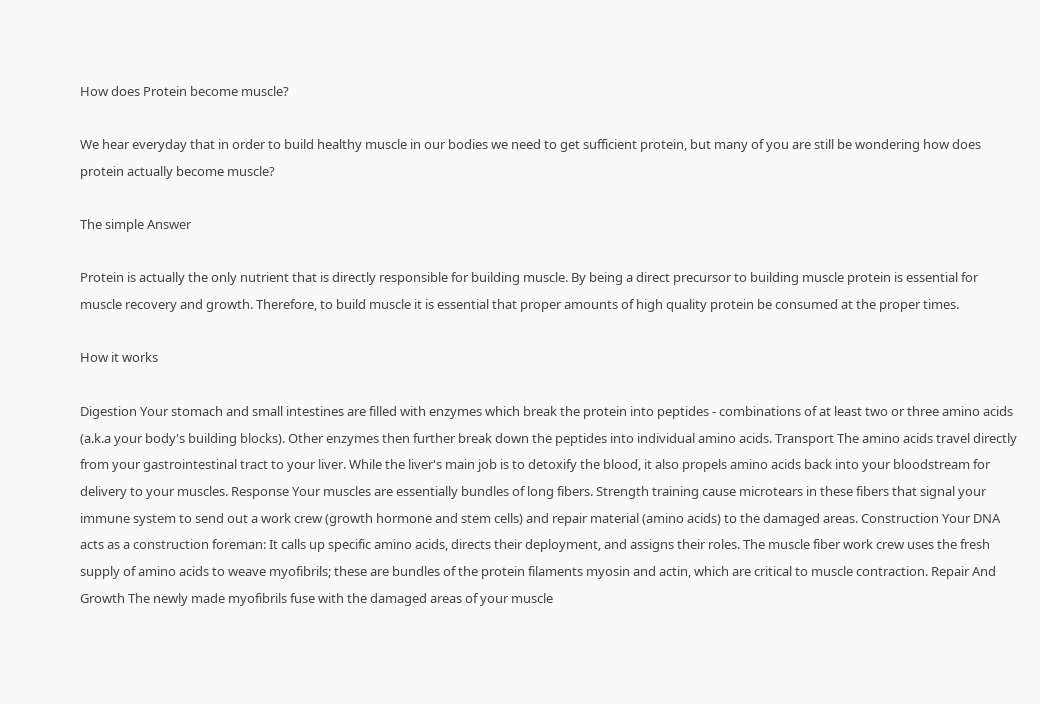How does Protein become muscle?

We hear everyday that in order to build healthy muscle in our bodies we need to get sufficient protein, but many of you are still be wondering how does protein actually become muscle?

The simple Answer

Protein is actually the only nutrient that is directly responsible for building muscle. By being a direct precursor to building muscle protein is essential for muscle recovery and growth. Therefore, to build muscle it is essential that proper amounts of high quality protein be consumed at the proper times.

How it works

Digestion Your stomach and small intestines are filled with enzymes which break the protein into peptides - combinations of at least two or three amino acids (a.k.a your body's building blocks). Other enzymes then further break down the peptides into individual amino acids. Transport The amino acids travel directly from your gastrointestinal tract to your liver. While the liver's main job is to detoxify the blood, it also propels amino acids back into your bloodstream for delivery to your muscles. Response Your muscles are essentially bundles of long fibers. Strength training cause microtears in these fibers that signal your immune system to send out a work crew (growth hormone and stem cells) and repair material (amino acids) to the damaged areas. Construction Your DNA acts as a construction foreman: It calls up specific amino acids, directs their deployment, and assigns their roles. The muscle fiber work crew uses the fresh supply of amino acids to weave myofibrils; these are bundles of the protein filaments myosin and actin, which are critical to muscle contraction. Repair And Growth The newly made myofibrils fuse with the damaged areas of your muscle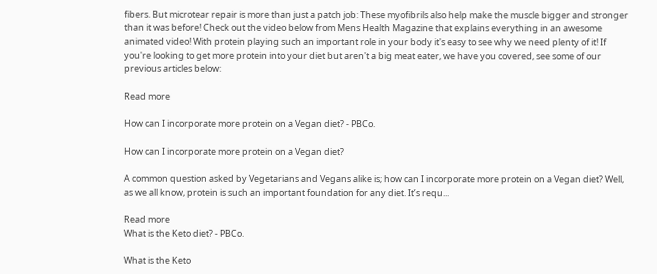fibers. But microtear repair is more than just a patch job: These myofibrils also help make the muscle bigger and stronger than it was before! Check out the video below from Mens Health Magazine that explains everything in an awesome animated video! With protein playing such an important role in your body it's easy to see why we need plenty of it! If you're looking to get more protein into your diet but aren't a big meat eater, we have you covered, see some of our previous articles below:

Read more

How can I incorporate more protein on a Vegan diet? - PBCo.

How can I incorporate more protein on a Vegan diet?

A common question asked by Vegetarians and Vegans alike is; how can I incorporate more protein on a Vegan diet? Well, as we all know, protein is such an important foundation for any diet. It’s requ...

Read more
What is the Keto diet? - PBCo.

What is the Keto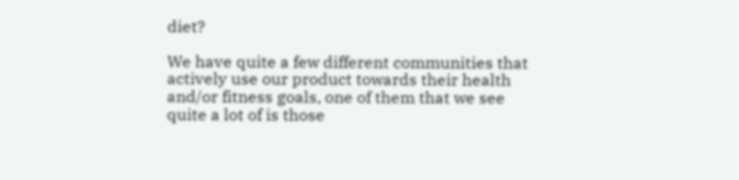diet?

We have quite a few different communities that actively use our product towards their health and/or fitness goals, one of them that we see quite a lot of is those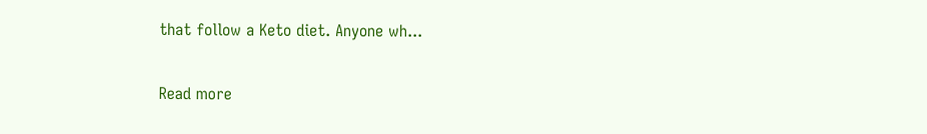that follow a Keto diet. Anyone wh...

Read more